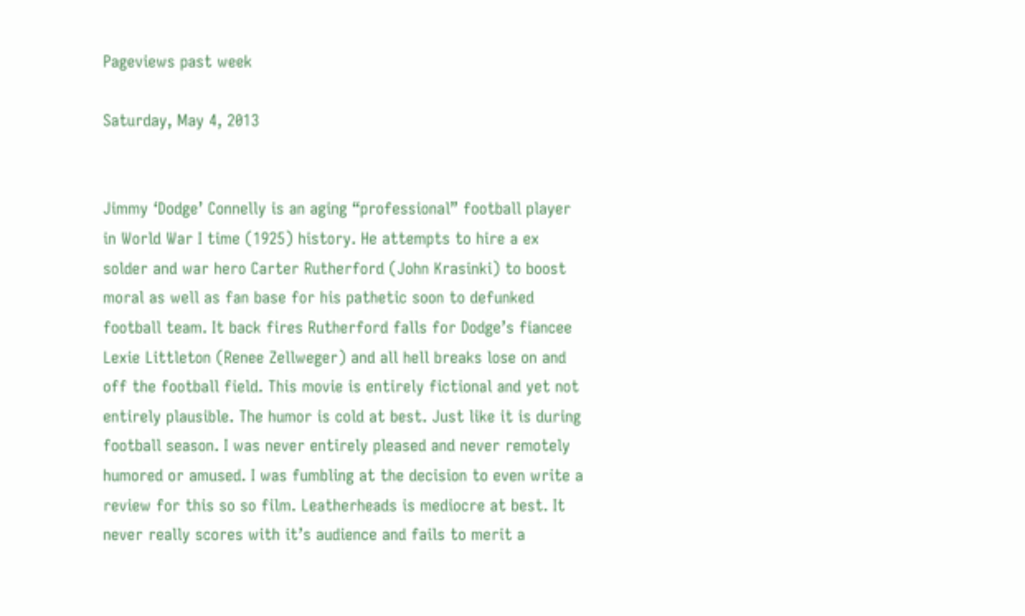Pageviews past week

Saturday, May 4, 2013


Jimmy ‘Dodge’ Connelly is an aging “professional” football player in World War I time (1925) history. He attempts to hire a ex solder and war hero Carter Rutherford (John Krasinki) to boost moral as well as fan base for his pathetic soon to defunked football team. It back fires Rutherford falls for Dodge’s fiancee Lexie Littleton (Renee Zellweger) and all hell breaks lose on and off the football field. This movie is entirely fictional and yet not entirely plausible. The humor is cold at best. Just like it is during football season. I was never entirely pleased and never remotely humored or amused. I was fumbling at the decision to even write a review for this so so film. Leatherheads is mediocre at best. It never really scores with it’s audience and fails to merit a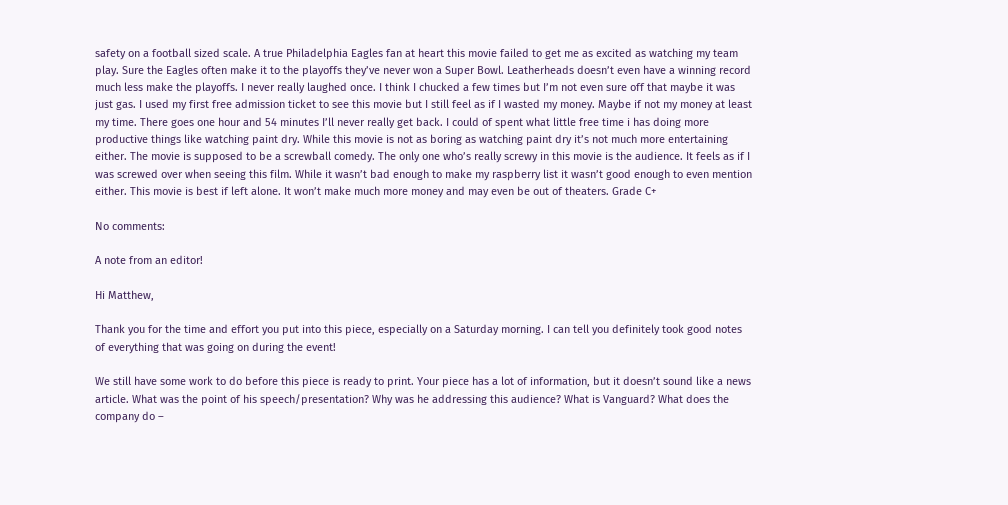safety on a football sized scale. A true Philadelphia Eagles fan at heart this movie failed to get me as excited as watching my team play. Sure the Eagles often make it to the playoffs they’ve never won a Super Bowl. Leatherheads doesn’t even have a winning record much less make the playoffs. I never really laughed once. I think I chucked a few times but I’m not even sure off that maybe it was just gas. I used my first free admission ticket to see this movie but I still feel as if I wasted my money. Maybe if not my money at least my time. There goes one hour and 54 minutes I’ll never really get back. I could of spent what little free time i has doing more productive things like watching paint dry. While this movie is not as boring as watching paint dry it’s not much more entertaining either. The movie is supposed to be a screwball comedy. The only one who’s really screwy in this movie is the audience. It feels as if I was screwed over when seeing this film. While it wasn’t bad enough to make my raspberry list it wasn’t good enough to even mention either. This movie is best if left alone. It won’t make much more money and may even be out of theaters. Grade C+

No comments:

A note from an editor!

Hi Matthew,

Thank you for the time and effort you put into this piece, especially on a Saturday morning. I can tell you definitely took good notes of everything that was going on during the event!

We still have some work to do before this piece is ready to print. Your piece has a lot of information, but it doesn’t sound like a news article. What was the point of his speech/presentation? Why was he addressing this audience? What is Vanguard? What does the company do –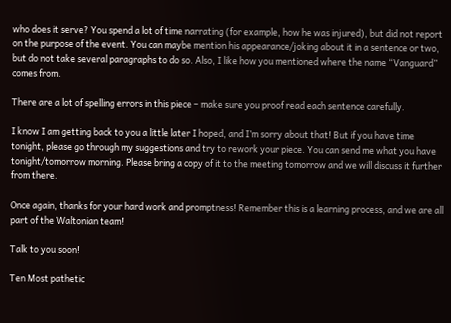who does it serve? You spend a lot of time narrating (for example, how he was injured), but did not report on the purpose of the event. You can maybe mention his appearance/joking about it in a sentence or two, but do not take several paragraphs to do so. Also, I like how you mentioned where the name “Vanguard” comes from.

There are a lot of spelling errors in this piece – make sure you proof read each sentence carefully.

I know I am getting back to you a little later I hoped, and I’m sorry about that! But if you have time tonight, please go through my suggestions and try to rework your piece. You can send me what you have tonight/tomorrow morning. Please bring a copy of it to the meeting tomorrow and we will discuss it further from there.

Once again, thanks for your hard work and promptness! Remember this is a learning process, and we are all part of the Waltonian team!

Talk to you soon!

Ten Most pathetic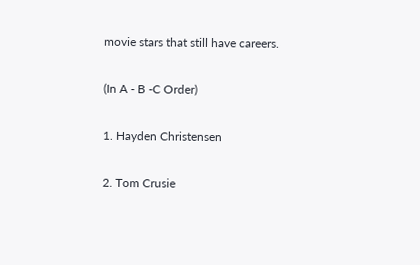movie stars that still have careers.

(In A - B -C Order)

1. Hayden Christensen

2. Tom Crusie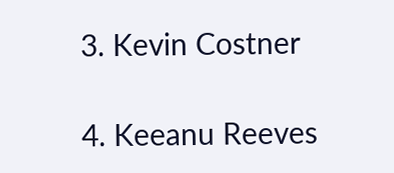3. Kevin Costner

4. Keeanu Reeves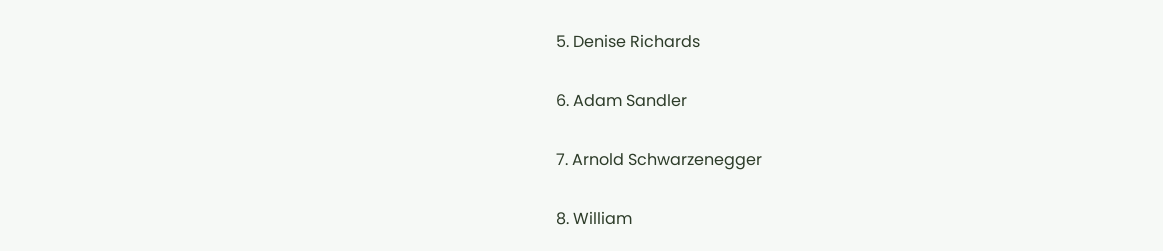5. Denise Richards

6. Adam Sandler

7. Arnold Schwarzenegger

8. William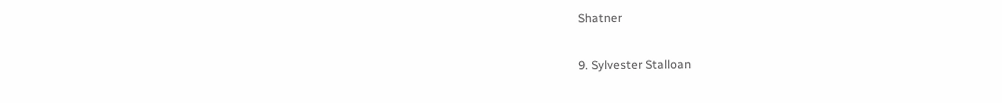Shatner

9. Sylvester Stalloan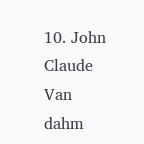10. John Claude Van dahm